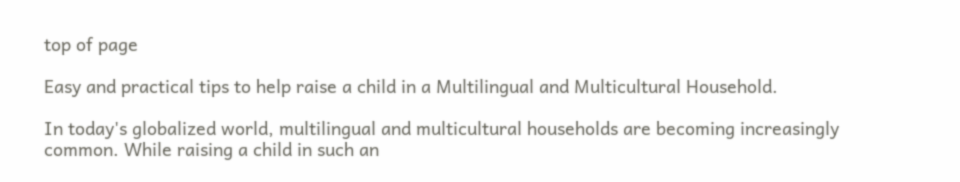top of page

Easy and practical tips to help raise a child in a Multilingual and Multicultural Household.

In today's globalized world, multilingual and multicultural households are becoming increasingly common. While raising a child in such an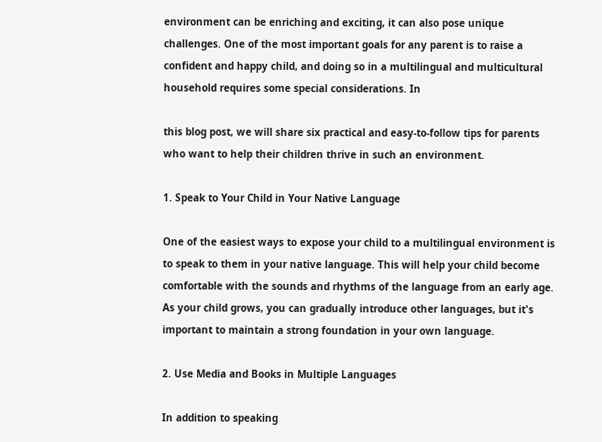environment can be enriching and exciting, it can also pose unique challenges. One of the most important goals for any parent is to raise a confident and happy child, and doing so in a multilingual and multicultural household requires some special considerations. In

this blog post, we will share six practical and easy-to-follow tips for parents who want to help their children thrive in such an environment.

1. Speak to Your Child in Your Native Language

One of the easiest ways to expose your child to a multilingual environment is to speak to them in your native language. This will help your child become comfortable with the sounds and rhythms of the language from an early age. As your child grows, you can gradually introduce other languages, but it's important to maintain a strong foundation in your own language.

2. Use Media and Books in Multiple Languages

In addition to speaking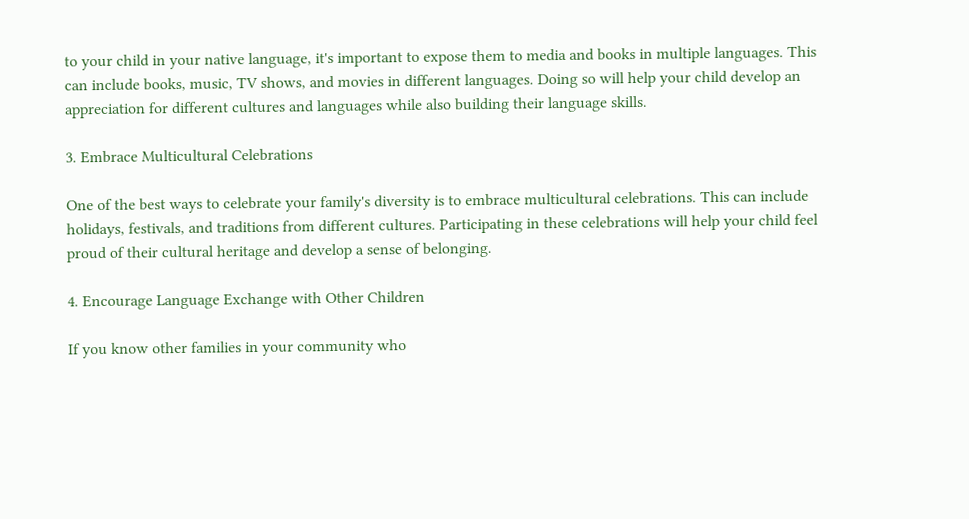to your child in your native language, it's important to expose them to media and books in multiple languages. This can include books, music, TV shows, and movies in different languages. Doing so will help your child develop an appreciation for different cultures and languages while also building their language skills.

3. Embrace Multicultural Celebrations

One of the best ways to celebrate your family's diversity is to embrace multicultural celebrations. This can include holidays, festivals, and traditions from different cultures. Participating in these celebrations will help your child feel proud of their cultural heritage and develop a sense of belonging.

4. Encourage Language Exchange with Other Children

If you know other families in your community who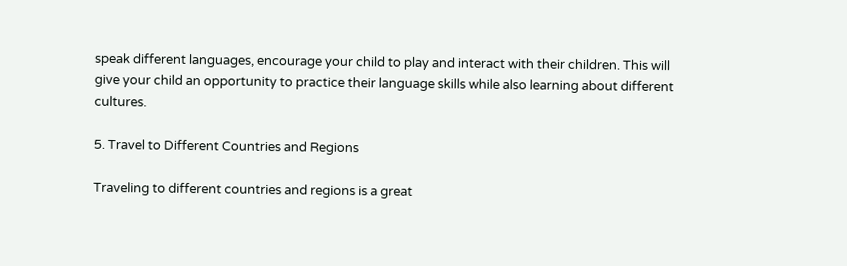speak different languages, encourage your child to play and interact with their children. This will give your child an opportunity to practice their language skills while also learning about different cultures.

5. Travel to Different Countries and Regions

Traveling to different countries and regions is a great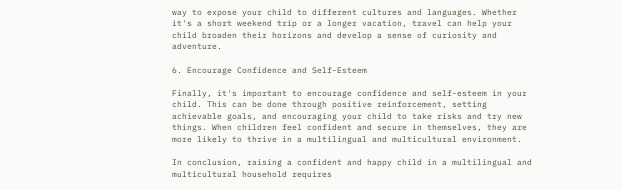way to expose your child to different cultures and languages. Whether it's a short weekend trip or a longer vacation, travel can help your child broaden their horizons and develop a sense of curiosity and adventure.

6. Encourage Confidence and Self-Esteem

Finally, it's important to encourage confidence and self-esteem in your child. This can be done through positive reinforcement, setting achievable goals, and encouraging your child to take risks and try new things. When children feel confident and secure in themselves, they are more likely to thrive in a multilingual and multicultural environment.

In conclusion, raising a confident and happy child in a multilingual and multicultural household requires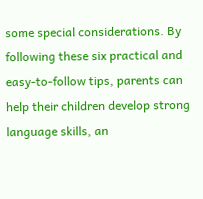some special considerations. By following these six practical and easy-to-follow tips, parents can help their children develop strong language skills, an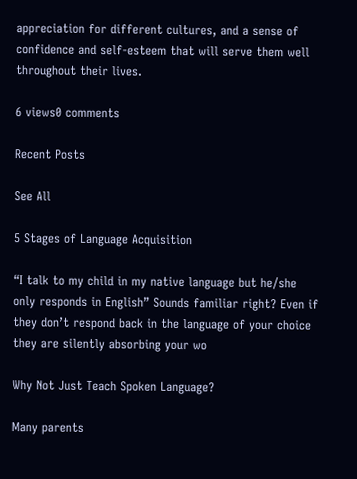appreciation for different cultures, and a sense of confidence and self-esteem that will serve them well throughout their lives.

6 views0 comments

Recent Posts

See All

5 Stages of Language Acquisition

“I talk to my child in my native language but he/she only responds in English” Sounds familiar right? Even if they don’t respond back in the language of your choice they are silently absorbing your wo

Why Not Just Teach Spoken Language?

Many parents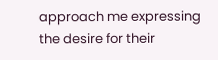approach me expressing the desire for their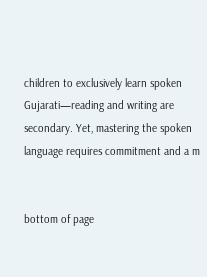children to exclusively learn spoken Gujarati—reading and writing are secondary. Yet, mastering the spoken language requires commitment and a m


bottom of page